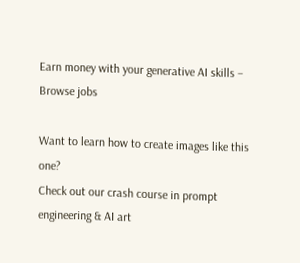Earn money with your generative AI skills – Browse jobs

Want to learn how to create images like this one?
Check out our crash course in prompt engineering & AI art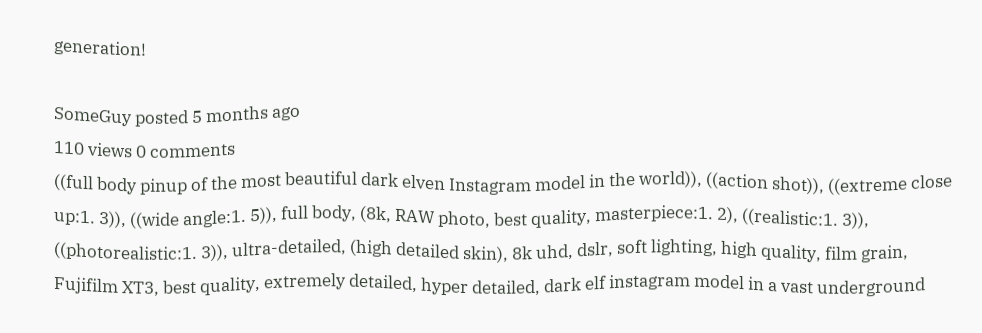generation!

SomeGuy posted 5 months ago
110 views 0 comments
((full body pinup of the most beautiful dark elven Instagram model in the world)), ((action shot)), ((extreme close up:1. 3)), ((wide angle:1. 5)), full body, (8k, RAW photo, best quality, masterpiece:1. 2), ((realistic:1. 3)), ((photorealistic:1. 3)), ultra-detailed, (high detailed skin), 8k uhd, dslr, soft lighting, high quality, film grain, Fujifilm XT3, best quality, extremely detailed, hyper detailed, dark elf instagram model in a vast underground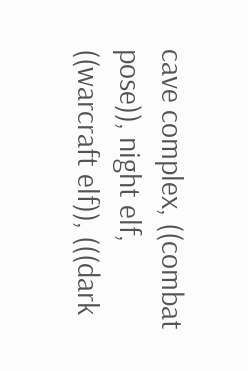cave complex, ((combat pose)), night elf, ((warcraft elf)), (((dark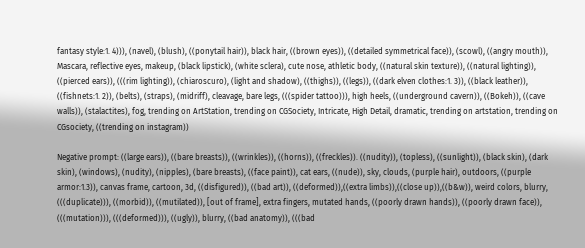fantasy style:1. 4))), (navel), (blush), ((ponytail hair)), black hair, ((brown eyes)), ((detailed symmetrical face)), (scowl), ((angry mouth)), Mascara, reflective eyes, makeup, (black lipstick), (white sclera), cute nose, athletic body, ((natural skin texture)), ((natural lighting)), ((pierced ears)), (((rim lighting)), (chiaroscuro), (light and shadow), ((thighs)), ((legs)), ((dark elven clothes:1. 3)), ((black leather)), ((fishnets:1. 2)), (belts), (straps), (midriff), cleavage, bare legs, (((spider tattoo))), high heels, ((underground cavern)), ((Bokeh)), ((cave walls)), (stalactites), fog, trending on ArtStation, trending on CGSociety, Intricate, High Detail, dramatic, trending on artstation, trending on CGsociety, ((trending on instagram))

Negative prompt: ((large ears)), ((bare breasts)), ((wrinkles)), ((horns)), ((freckles)). ((nudity)), (topless), ((sunlight)), (black skin), (dark skin), (windows), (nudity), (nipples), (bare breasts), ((face paint)), cat ears, ((nude)), sky, clouds, (purple hair), outdoors, ((purple armor:1.3)), canvas frame, cartoon, 3d, ((disfigured)), ((bad art)), ((deformed)),((extra limbs)),((close up)),((b&w)), weird colors, blurry, (((duplicate))), ((morbid)), ((mutilated)), [out of frame], extra fingers, mutated hands, ((poorly drawn hands)), ((poorly drawn face)), (((mutation))), (((deformed))), ((ugly)), blurry, ((bad anatomy)), (((bad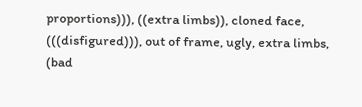proportions))), ((extra limbs)), cloned face, (((disfigured))), out of frame, ugly, extra limbs, (bad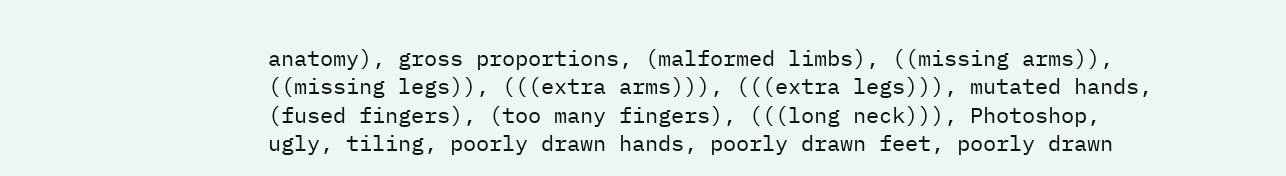anatomy), gross proportions, (malformed limbs), ((missing arms)), ((missing legs)), (((extra arms))), (((extra legs))), mutated hands, (fused fingers), (too many fingers), (((long neck))), Photoshop, ugly, tiling, poorly drawn hands, poorly drawn feet, poorly drawn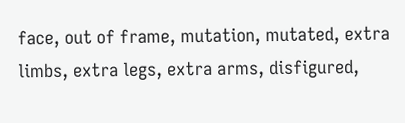face, out of frame, mutation, mutated, extra limbs, extra legs, extra arms, disfigured,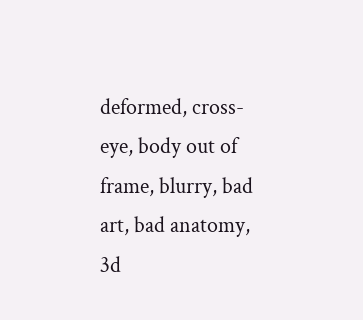deformed, cross-eye, body out of frame, blurry, bad art, bad anatomy, 3d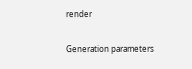render


Generation parameters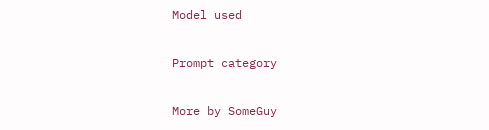Model used

Prompt category

More by SomeGuy